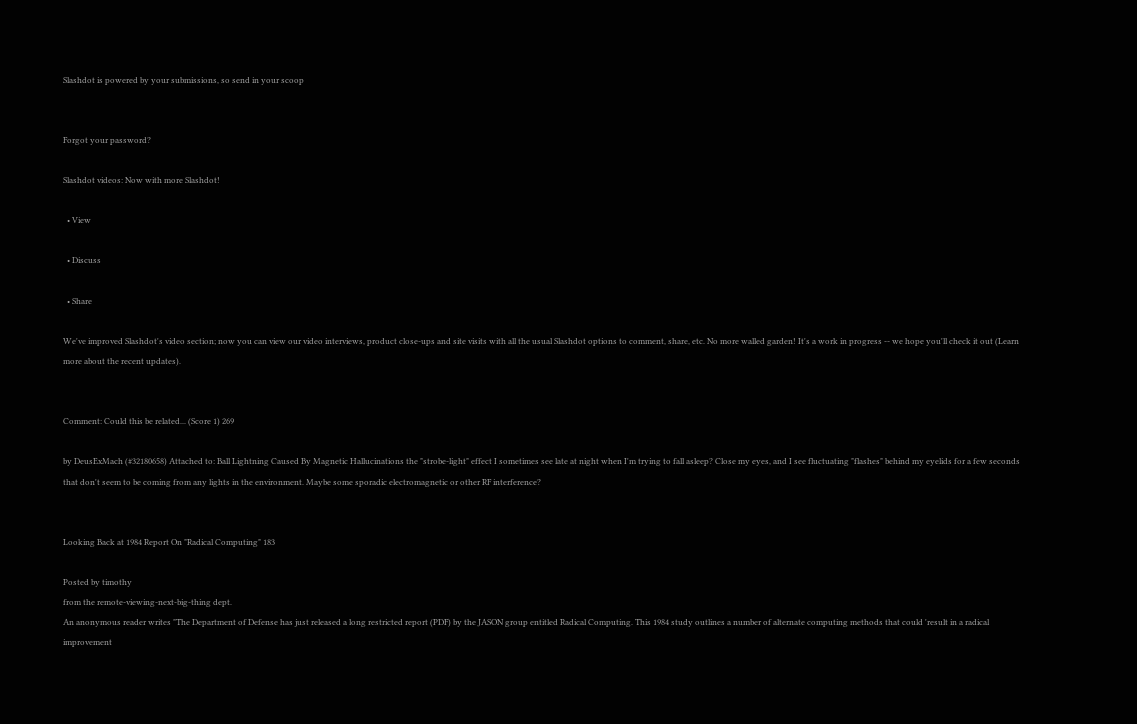Slashdot is powered by your submissions, so send in your scoop


Forgot your password?

Slashdot videos: Now with more Slashdot!

  • View

  • Discuss

  • Share

We've improved Slashdot's video section; now you can view our video interviews, product close-ups and site visits with all the usual Slashdot options to comment, share, etc. No more walled garden! It's a work in progress -- we hope you'll check it out (Learn more about the recent updates).


Comment: Could this be related... (Score 1) 269

by DeusExMach (#32180658) Attached to: Ball Lightning Caused By Magnetic Hallucinations the "strobe-light" effect I sometimes see late at night when I'm trying to fall asleep? Close my eyes, and I see fluctuating "flashes" behind my eyelids for a few seconds that don't seem to be coming from any lights in the environment. Maybe some sporadic electromagnetic or other RF interference?


Looking Back at 1984 Report On "Radical Computing" 183

Posted by timothy
from the remote-viewing-next-big-thing dept.
An anonymous reader writes "The Department of Defense has just released a long restricted report (PDF) by the JASON group entitled Radical Computing. This 1984 study outlines a number of alternate computing methods that could 'result in a radical improvement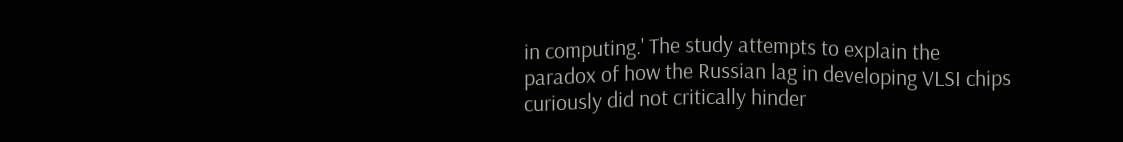in computing.' The study attempts to explain the paradox of how the Russian lag in developing VLSI chips curiously did not critically hinder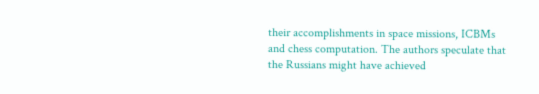their accomplishments in space missions, ICBMs and chess computation. The authors speculate that the Russians might have achieved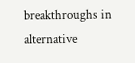breakthroughs in alternative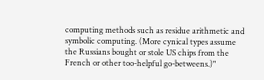computing methods such as residue arithmetic and symbolic computing. (More cynical types assume the Russians bought or stole US chips from the French or other too-helpful go-betweens.)"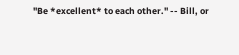"Be *excellent* to each other." -- Bill, or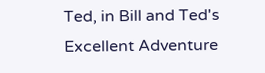Ted, in Bill and Ted's Excellent Adventure